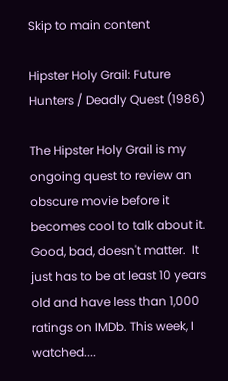Skip to main content

Hipster Holy Grail: Future Hunters / Deadly Quest (1986)

The Hipster Holy Grail is my ongoing quest to review an obscure movie before it becomes cool to talk about it. Good, bad, doesn't matter.  It just has to be at least 10 years old and have less than 1,000 ratings on IMDb. This week, I watched....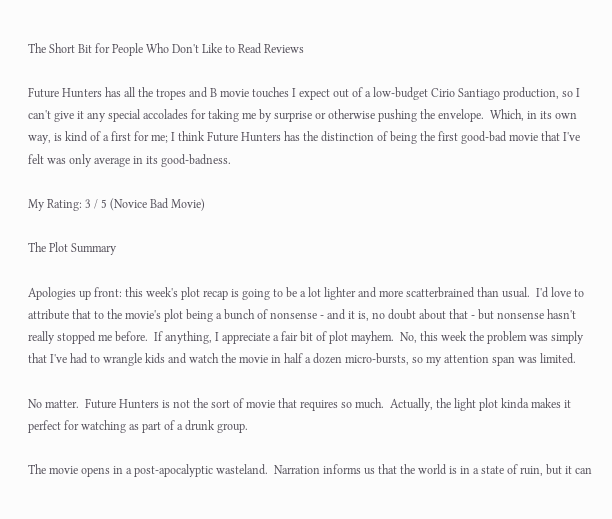The Short Bit for People Who Don't Like to Read Reviews

Future Hunters has all the tropes and B movie touches I expect out of a low-budget Cirio Santiago production, so I can't give it any special accolades for taking me by surprise or otherwise pushing the envelope.  Which, in its own way, is kind of a first for me; I think Future Hunters has the distinction of being the first good-bad movie that I've felt was only average in its good-badness.

My Rating: 3 / 5 (Novice Bad Movie)

The Plot Summary

Apologies up front: this week's plot recap is going to be a lot lighter and more scatterbrained than usual.  I'd love to attribute that to the movie's plot being a bunch of nonsense - and it is, no doubt about that - but nonsense hasn't really stopped me before.  If anything, I appreciate a fair bit of plot mayhem.  No, this week the problem was simply that I've had to wrangle kids and watch the movie in half a dozen micro-bursts, so my attention span was limited.

No matter.  Future Hunters is not the sort of movie that requires so much.  Actually, the light plot kinda makes it perfect for watching as part of a drunk group.

The movie opens in a post-apocalyptic wasteland.  Narration informs us that the world is in a state of ruin, but it can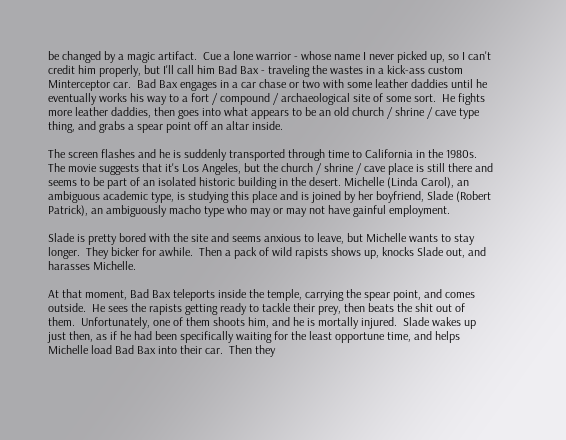be changed by a magic artifact.  Cue a lone warrior - whose name I never picked up, so I can't credit him properly, but I'll call him Bad Bax - traveling the wastes in a kick-ass custom Minterceptor car.  Bad Bax engages in a car chase or two with some leather daddies until he eventually works his way to a fort / compound / archaeological site of some sort.  He fights more leather daddies, then goes into what appears to be an old church / shrine / cave type thing, and grabs a spear point off an altar inside.

The screen flashes and he is suddenly transported through time to California in the 1980s.  The movie suggests that it's Los Angeles, but the church / shrine / cave place is still there and seems to be part of an isolated historic building in the desert. Michelle (Linda Carol), an ambiguous academic type, is studying this place and is joined by her boyfriend, Slade (Robert Patrick), an ambiguously macho type who may or may not have gainful employment.

Slade is pretty bored with the site and seems anxious to leave, but Michelle wants to stay longer.  They bicker for awhile.  Then a pack of wild rapists shows up, knocks Slade out, and harasses Michelle.

At that moment, Bad Bax teleports inside the temple, carrying the spear point, and comes outside.  He sees the rapists getting ready to tackle their prey, then beats the shit out of them.  Unfortunately, one of them shoots him, and he is mortally injured.  Slade wakes up just then, as if he had been specifically waiting for the least opportune time, and helps Michelle load Bad Bax into their car.  Then they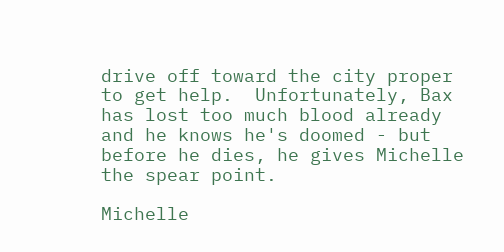drive off toward the city proper to get help.  Unfortunately, Bax has lost too much blood already and he knows he's doomed - but before he dies, he gives Michelle the spear point.

Michelle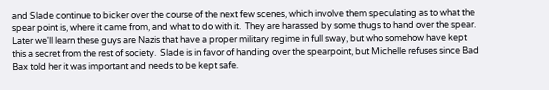and Slade continue to bicker over the course of the next few scenes, which involve them speculating as to what the spear point is, where it came from, and what to do with it.  They are harassed by some thugs to hand over the spear.  Later we'll learn these guys are Nazis that have a proper military regime in full sway, but who somehow have kept this a secret from the rest of society.  Slade is in favor of handing over the spearpoint, but Michelle refuses since Bad Bax told her it was important and needs to be kept safe.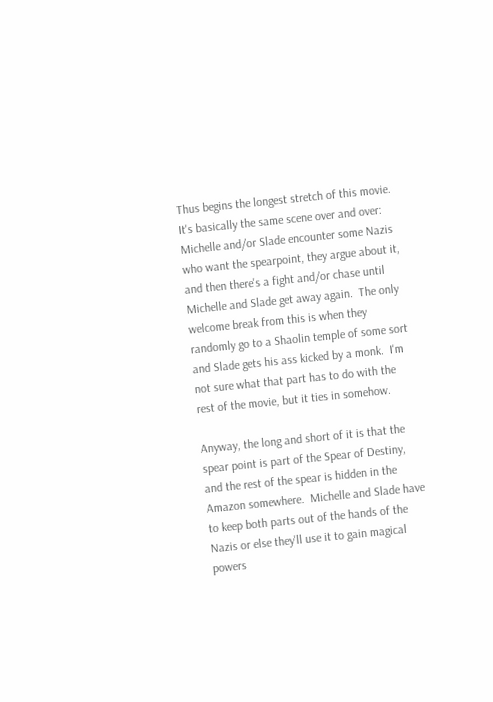Thus begins the longest stretch of this movie.  It's basically the same scene over and over: Michelle and/or Slade encounter some Nazis who want the spearpoint, they argue about it, and then there's a fight and/or chase until Michelle and Slade get away again.  The only welcome break from this is when they randomly go to a Shaolin temple of some sort and Slade gets his ass kicked by a monk.  I'm not sure what that part has to do with the rest of the movie, but it ties in somehow.

Anyway, the long and short of it is that the spear point is part of the Spear of Destiny, and the rest of the spear is hidden in the Amazon somewhere.  Michelle and Slade have to keep both parts out of the hands of the Nazis or else they'll use it to gain magical powers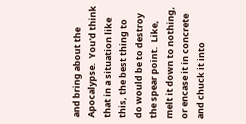and bring about the Apocalypse.  You'd think that in a situation like this, the best thing to do would be to destroy the spear point.  Like, melt it down to nothing, or encase it in concrete and chuck it into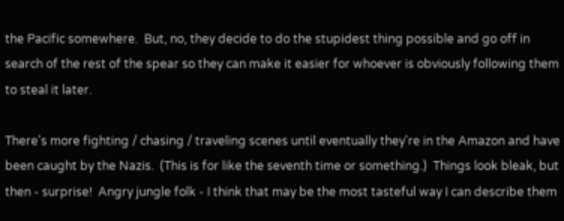the Pacific somewhere.  But, no, they decide to do the stupidest thing possible and go off in search of the rest of the spear so they can make it easier for whoever is obviously following them to steal it later.

There's more fighting / chasing / traveling scenes until eventually they're in the Amazon and have been caught by the Nazis.  (This is for like the seventh time or something.)  Things look bleak, but then - surprise!  Angry jungle folk - I think that may be the most tasteful way I can describe them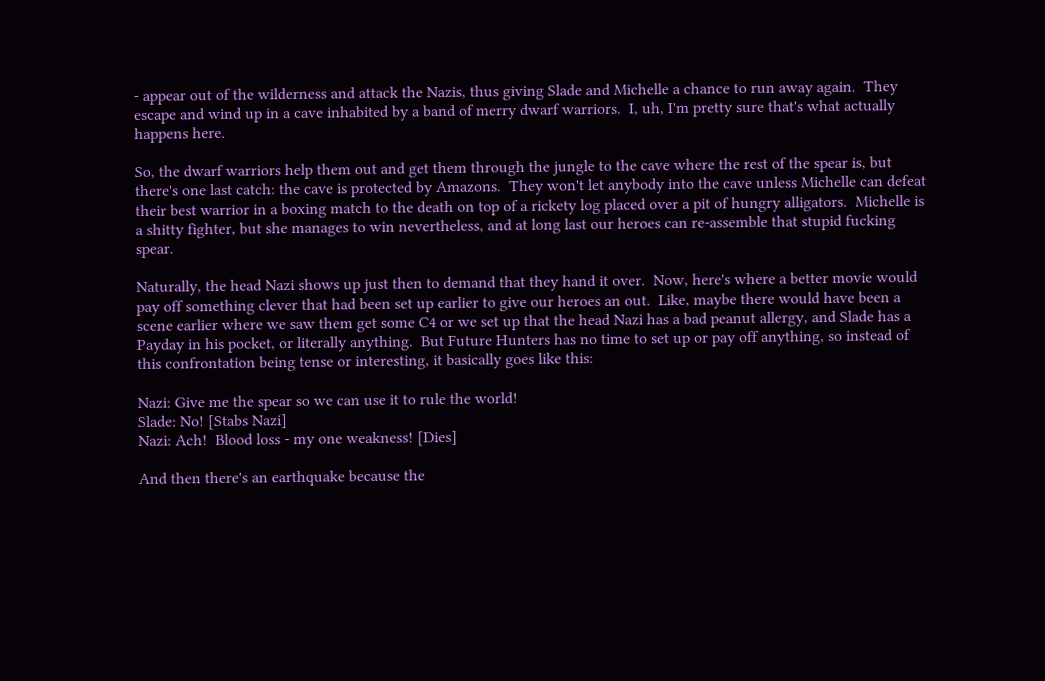- appear out of the wilderness and attack the Nazis, thus giving Slade and Michelle a chance to run away again.  They escape and wind up in a cave inhabited by a band of merry dwarf warriors.  I, uh, I'm pretty sure that's what actually happens here.

So, the dwarf warriors help them out and get them through the jungle to the cave where the rest of the spear is, but there's one last catch: the cave is protected by Amazons.  They won't let anybody into the cave unless Michelle can defeat their best warrior in a boxing match to the death on top of a rickety log placed over a pit of hungry alligators.  Michelle is a shitty fighter, but she manages to win nevertheless, and at long last our heroes can re-assemble that stupid fucking spear.

Naturally, the head Nazi shows up just then to demand that they hand it over.  Now, here's where a better movie would pay off something clever that had been set up earlier to give our heroes an out.  Like, maybe there would have been a scene earlier where we saw them get some C4 or we set up that the head Nazi has a bad peanut allergy, and Slade has a Payday in his pocket, or literally anything.  But Future Hunters has no time to set up or pay off anything, so instead of this confrontation being tense or interesting, it basically goes like this:

Nazi: Give me the spear so we can use it to rule the world!
Slade: No! [Stabs Nazi]
Nazi: Ach!  Blood loss - my one weakness! [Dies]

And then there's an earthquake because the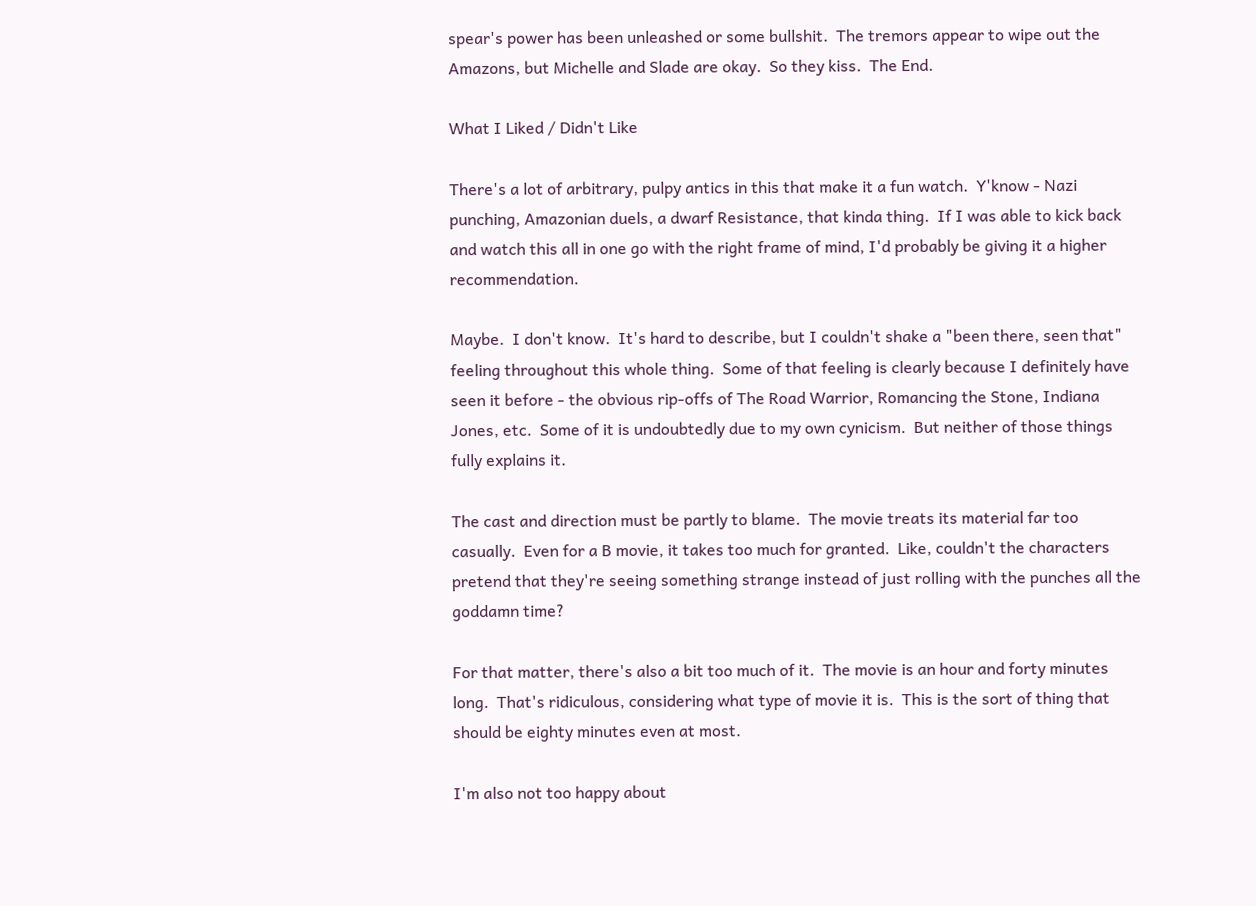spear's power has been unleashed or some bullshit.  The tremors appear to wipe out the Amazons, but Michelle and Slade are okay.  So they kiss.  The End.

What I Liked / Didn't Like

There's a lot of arbitrary, pulpy antics in this that make it a fun watch.  Y'know - Nazi punching, Amazonian duels, a dwarf Resistance, that kinda thing.  If I was able to kick back and watch this all in one go with the right frame of mind, I'd probably be giving it a higher recommendation.

Maybe.  I don't know.  It's hard to describe, but I couldn't shake a "been there, seen that" feeling throughout this whole thing.  Some of that feeling is clearly because I definitely have seen it before - the obvious rip-offs of The Road Warrior, Romancing the Stone, Indiana Jones, etc.  Some of it is undoubtedly due to my own cynicism.  But neither of those things fully explains it.

The cast and direction must be partly to blame.  The movie treats its material far too casually.  Even for a B movie, it takes too much for granted.  Like, couldn't the characters pretend that they're seeing something strange instead of just rolling with the punches all the goddamn time?

For that matter, there's also a bit too much of it.  The movie is an hour and forty minutes long.  That's ridiculous, considering what type of movie it is.  This is the sort of thing that should be eighty minutes even at most.

I'm also not too happy about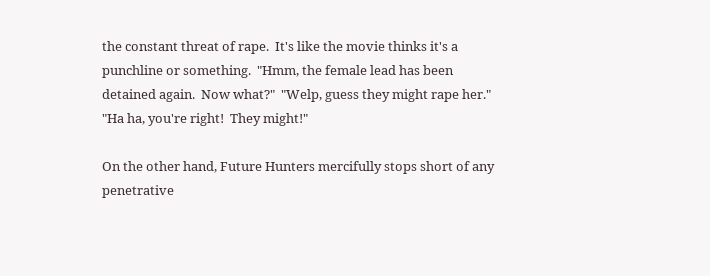the constant threat of rape.  It's like the movie thinks it's a punchline or something.  "Hmm, the female lead has been detained again.  Now what?"  "Welp, guess they might rape her."  "Ha ha, you're right!  They might!"

On the other hand, Future Hunters mercifully stops short of any penetrative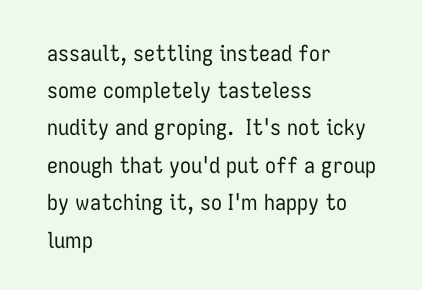assault, settling instead for some completely tasteless nudity and groping.  It's not icky enough that you'd put off a group by watching it, so I'm happy to lump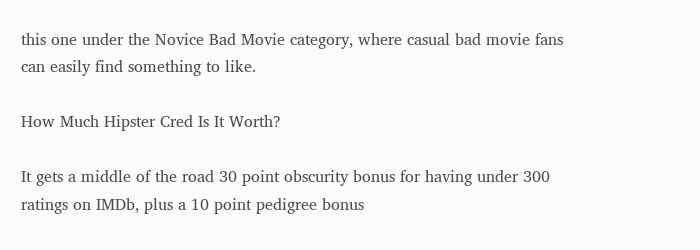this one under the Novice Bad Movie category, where casual bad movie fans can easily find something to like.

How Much Hipster Cred Is It Worth?

It gets a middle of the road 30 point obscurity bonus for having under 300 ratings on IMDb, plus a 10 point pedigree bonus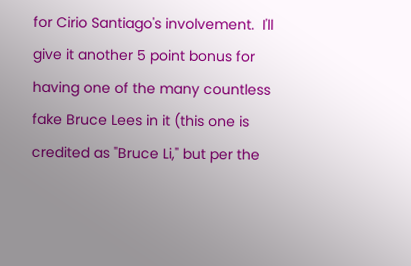for Cirio Santiago's involvement.  I'll give it another 5 point bonus for having one of the many countless fake Bruce Lees in it (this one is credited as "Bruce Li," but per the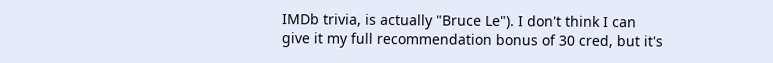IMDb trivia, is actually "Bruce Le"). I don't think I can give it my full recommendation bonus of 30 cred, but it's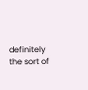definitely the sort of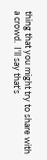thing that you might try to share with a crowd.  I'll say that's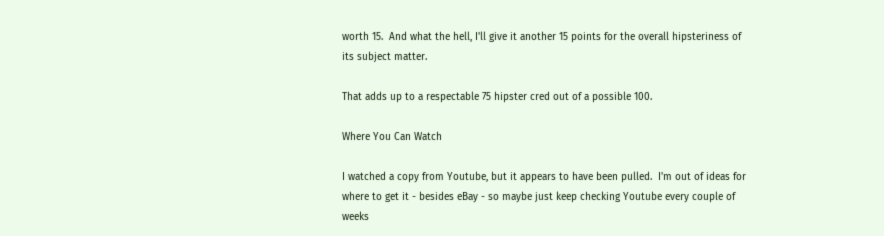worth 15.  And what the hell, I'll give it another 15 points for the overall hipsteriness of its subject matter.

That adds up to a respectable 75 hipster cred out of a possible 100.

Where You Can Watch

I watched a copy from Youtube, but it appears to have been pulled.  I'm out of ideas for where to get it - besides eBay - so maybe just keep checking Youtube every couple of weeks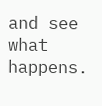and see what happens.